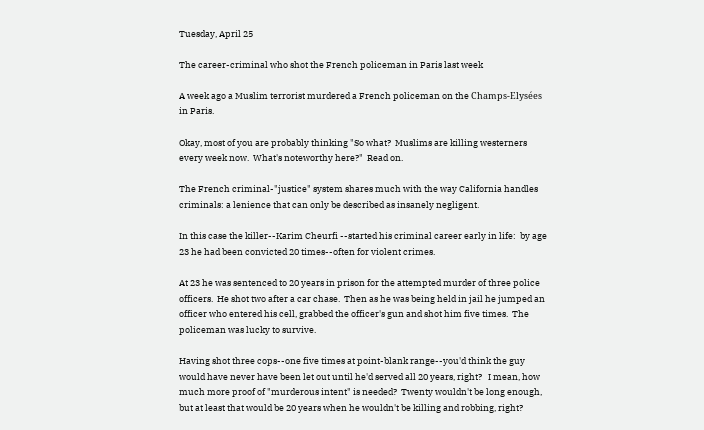Tuesday, April 25

The career-criminal who shot the French policeman in Paris last week

A week ago a Muslim terrorist murdered a French policeman on the Champs-Elysées in Paris.

Okay, most of you are probably thinking "So what?  Muslims are killing westerners every week now.  What's noteworthy here?"  Read on.

The French criminal-"justice" system shares much with the way California handles criminals: a lenience that can only be described as insanely negligent.

In this case the killer--Karim Cheurfi --started his criminal career early in life:  by age 23 he had been convicted 20 times--often for violent crimes.

At 23 he was sentenced to 20 years in prison for the attempted murder of three police officers.  He shot two after a car chase.  Then as he was being held in jail he jumped an officer who entered his cell, grabbed the officer's gun and shot him five times.  The policeman was lucky to survive.

Having shot three cops--one five times at point-blank range--you'd think the guy would have never have been let out until he'd served all 20 years, right?   I mean, how much more proof of "murderous intent" is needed?  Twenty wouldn't be long enough, but at least that would be 20 years when he wouldn't be killing and robbing, right?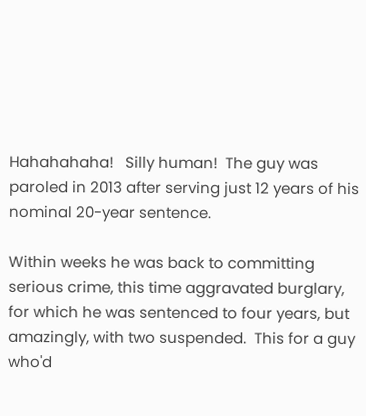Hahahahaha!   Silly human!  The guy was paroled in 2013 after serving just 12 years of his nominal 20-year sentence.

Within weeks he was back to committing serious crime, this time aggravated burglary, for which he was sentenced to four years, but amazingly, with two suspended.  This for a guy who'd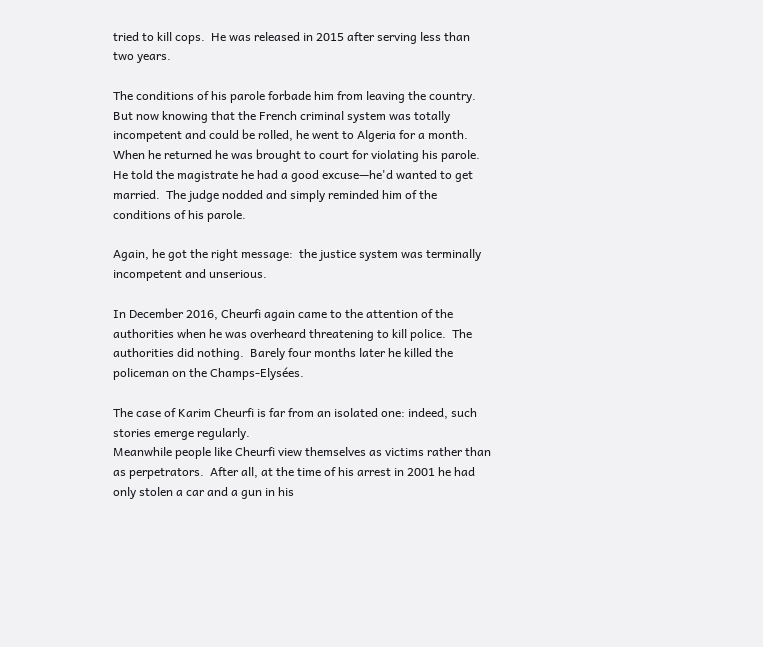tried to kill cops.  He was released in 2015 after serving less than two years.

The conditions of his parole forbade him from leaving the country.  But now knowing that the French criminal system was totally incompetent and could be rolled, he went to Algeria for a month.  When he returned he was brought to court for violating his parole.  He told the magistrate he had a good excuse—he'd wanted to get married.  The judge nodded and simply reminded him of the conditions of his parole.

Again, he got the right message:  the justice system was terminally incompetent and unserious.

In December 2016, Cheurfi again came to the attention of the authorities when he was overheard threatening to kill police.  The authorities did nothing.  Barely four months later he killed the policeman on the Champs-Elysées.

The case of Karim Cheurfi is far from an isolated one: indeed, such stories emerge regularly.
Meanwhile people like Cheurfi view themselves as victims rather than as perpetrators.  After all, at the time of his arrest in 2001 he had only stolen a car and a gun in his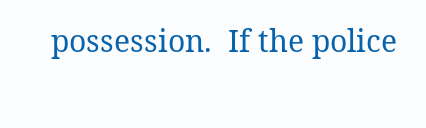possession.  If the police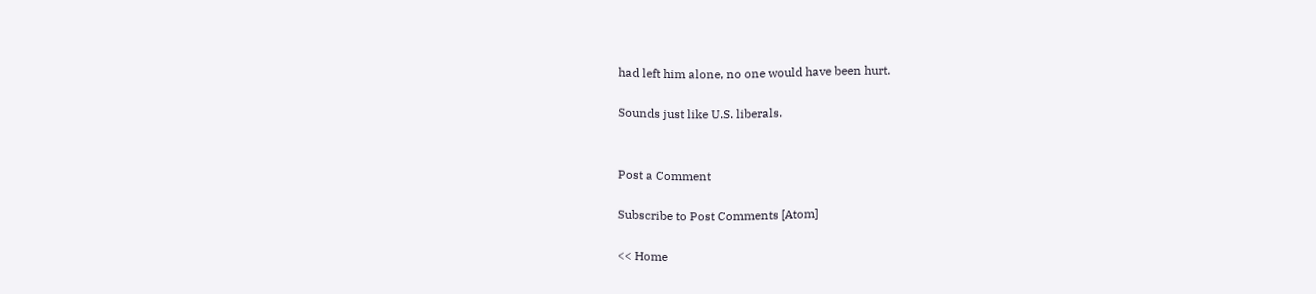had left him alone, no one would have been hurt.

Sounds just like U.S. liberals.


Post a Comment

Subscribe to Post Comments [Atom]

<< Home